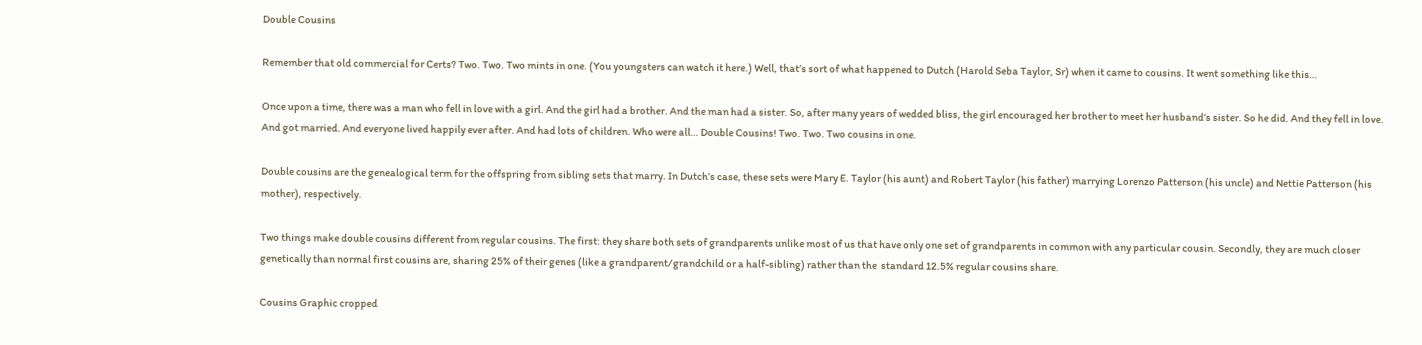Double Cousins

Remember that old commercial for Certs? Two. Two. Two mints in one. (You youngsters can watch it here.) Well, that’s sort of what happened to Dutch (Harold Seba Taylor, Sr) when it came to cousins. It went something like this…

Once upon a time, there was a man who fell in love with a girl. And the girl had a brother. And the man had a sister. So, after many years of wedded bliss, the girl encouraged her brother to meet her husband’s sister. So he did. And they fell in love. And got married. And everyone lived happily ever after. And had lots of children. Who were all… Double Cousins! Two. Two. Two cousins in one.

Double cousins are the genealogical term for the offspring from sibling sets that marry. In Dutch’s case, these sets were Mary E. Taylor (his aunt) and Robert Taylor (his father) marrying Lorenzo Patterson (his uncle) and Nettie Patterson (his mother), respectively.

Two things make double cousins different from regular cousins. The first: they share both sets of grandparents unlike most of us that have only one set of grandparents in common with any particular cousin. Secondly, they are much closer genetically than normal first cousins are, sharing 25% of their genes (like a grandparent/grandchild or a half-sibling) rather than the  standard 12.5% regular cousins share.

Cousins Graphic cropped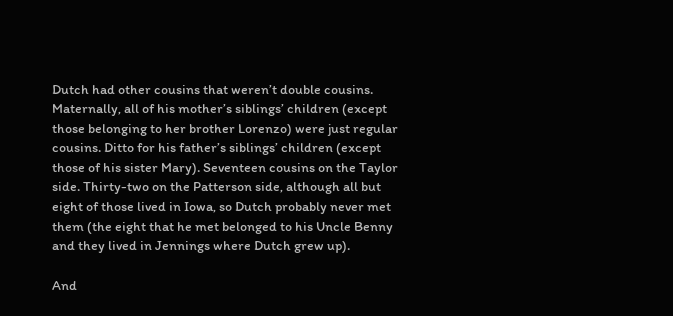Dutch had other cousins that weren’t double cousins. Maternally, all of his mother’s siblings’ children (except those belonging to her brother Lorenzo) were just regular cousins. Ditto for his father’s siblings’ children (except those of his sister Mary). Seventeen cousins on the Taylor side. Thirty-two on the Patterson side, although all but eight of those lived in Iowa, so Dutch probably never met them (the eight that he met belonged to his Uncle Benny and they lived in Jennings where Dutch grew up).

And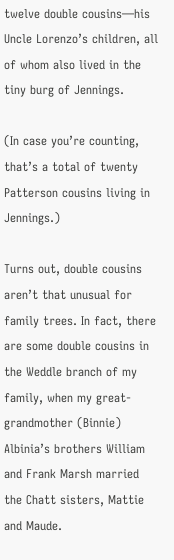twelve double cousins—his Uncle Lorenzo’s children, all of whom also lived in the tiny burg of Jennings.

(In case you’re counting, that’s a total of twenty Patterson cousins living in Jennings.)

Turns out, double cousins aren’t that unusual for family trees. In fact, there are some double cousins in the Weddle branch of my family, when my great-grandmother (Binnie) Albinia’s brothers William and Frank Marsh married the Chatt sisters, Mattie and Maude.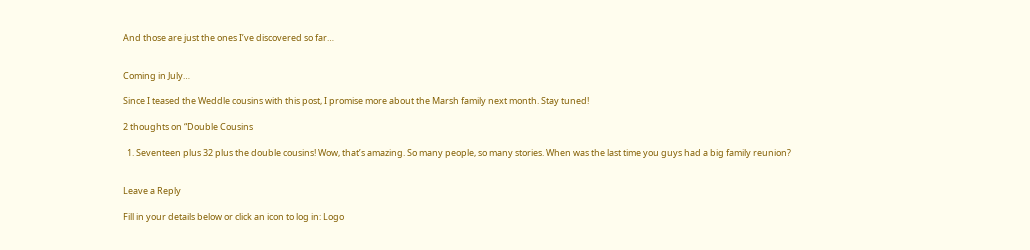And those are just the ones I’ve discovered so far…


Coming in July…

Since I teased the Weddle cousins with this post, I promise more about the Marsh family next month. Stay tuned!

2 thoughts on “Double Cousins

  1. Seventeen plus 32 plus the double cousins! Wow, that’s amazing. So many people, so many stories. When was the last time you guys had a big family reunion?


Leave a Reply

Fill in your details below or click an icon to log in: Logo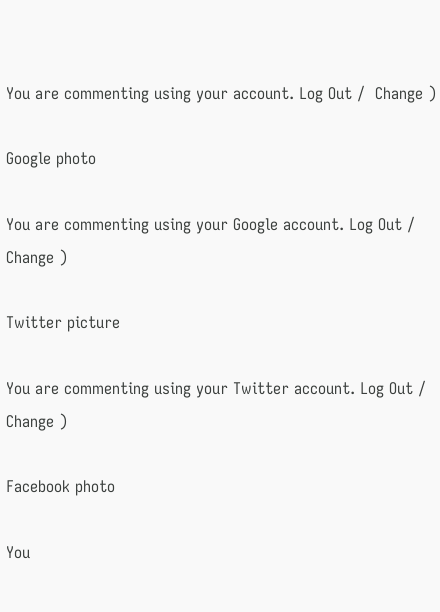You are commenting using your account. Log Out /  Change )

Google photo

You are commenting using your Google account. Log Out /  Change )

Twitter picture

You are commenting using your Twitter account. Log Out /  Change )

Facebook photo

You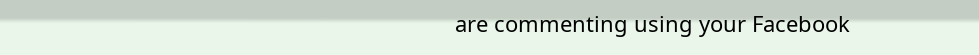are commenting using your Facebook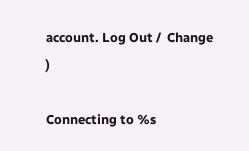account. Log Out /  Change )

Connecting to %s